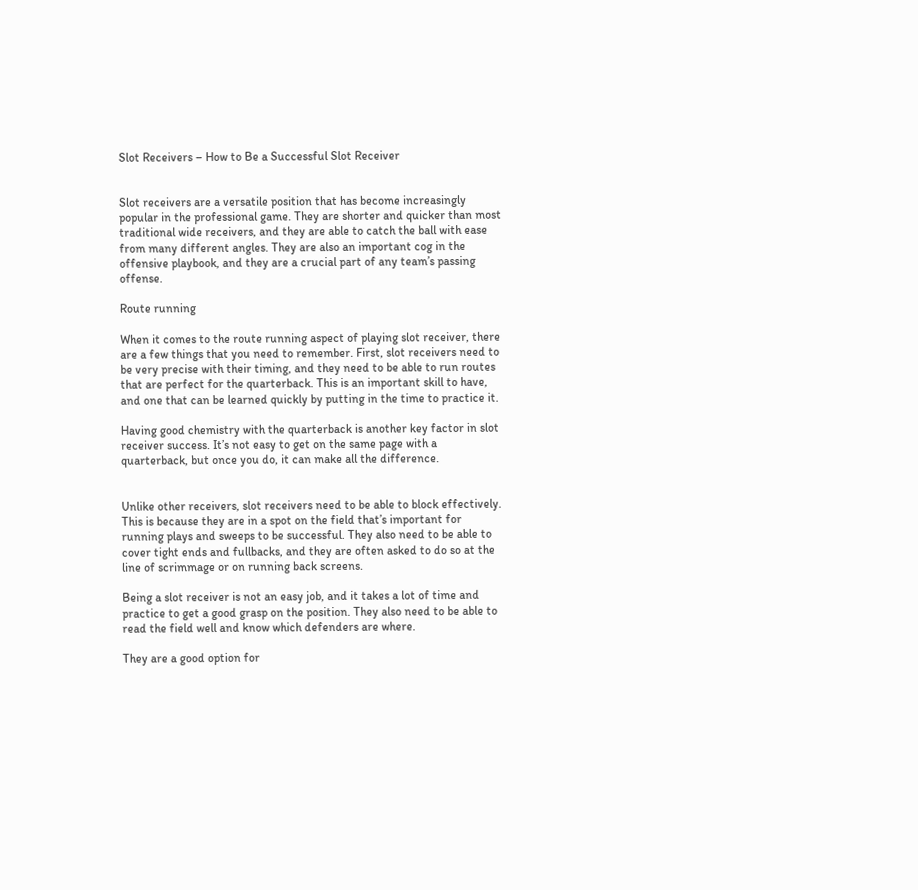Slot Receivers – How to Be a Successful Slot Receiver


Slot receivers are a versatile position that has become increasingly popular in the professional game. They are shorter and quicker than most traditional wide receivers, and they are able to catch the ball with ease from many different angles. They are also an important cog in the offensive playbook, and they are a crucial part of any team’s passing offense.

Route running

When it comes to the route running aspect of playing slot receiver, there are a few things that you need to remember. First, slot receivers need to be very precise with their timing, and they need to be able to run routes that are perfect for the quarterback. This is an important skill to have, and one that can be learned quickly by putting in the time to practice it.

Having good chemistry with the quarterback is another key factor in slot receiver success. It’s not easy to get on the same page with a quarterback, but once you do, it can make all the difference.


Unlike other receivers, slot receivers need to be able to block effectively. This is because they are in a spot on the field that’s important for running plays and sweeps to be successful. They also need to be able to cover tight ends and fullbacks, and they are often asked to do so at the line of scrimmage or on running back screens.

Being a slot receiver is not an easy job, and it takes a lot of time and practice to get a good grasp on the position. They also need to be able to read the field well and know which defenders are where.

They are a good option for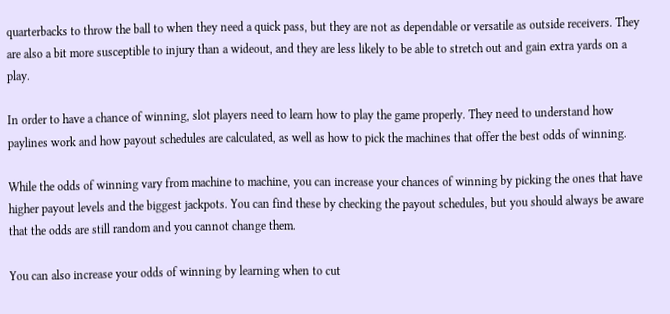quarterbacks to throw the ball to when they need a quick pass, but they are not as dependable or versatile as outside receivers. They are also a bit more susceptible to injury than a wideout, and they are less likely to be able to stretch out and gain extra yards on a play.

In order to have a chance of winning, slot players need to learn how to play the game properly. They need to understand how paylines work and how payout schedules are calculated, as well as how to pick the machines that offer the best odds of winning.

While the odds of winning vary from machine to machine, you can increase your chances of winning by picking the ones that have higher payout levels and the biggest jackpots. You can find these by checking the payout schedules, but you should always be aware that the odds are still random and you cannot change them.

You can also increase your odds of winning by learning when to cut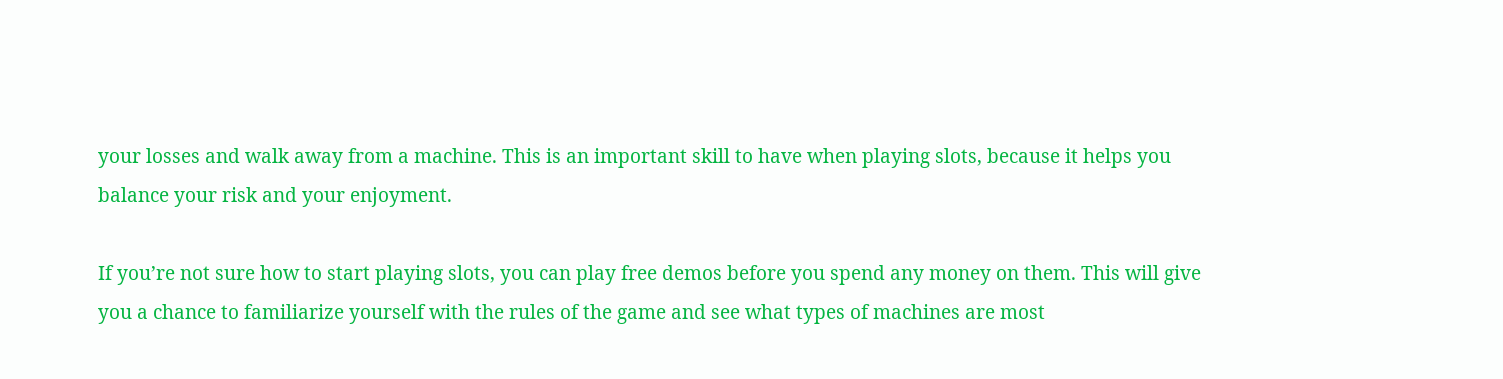your losses and walk away from a machine. This is an important skill to have when playing slots, because it helps you balance your risk and your enjoyment.

If you’re not sure how to start playing slots, you can play free demos before you spend any money on them. This will give you a chance to familiarize yourself with the rules of the game and see what types of machines are most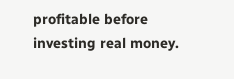profitable before investing real money.